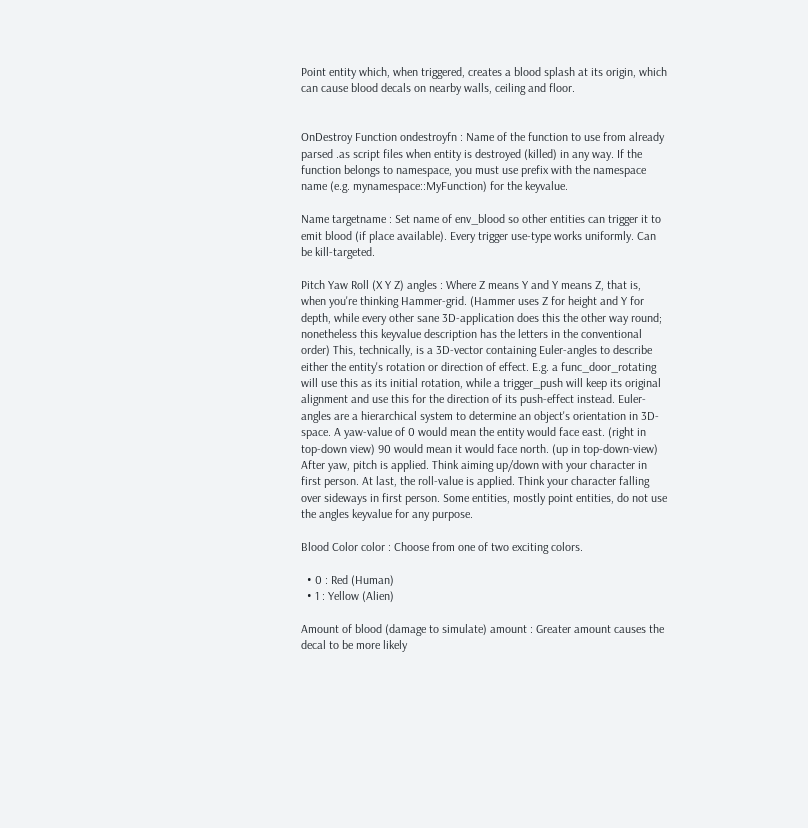Point entity which, when triggered, creates a blood splash at its origin, which can cause blood decals on nearby walls, ceiling and floor.


OnDestroy Function ondestroyfn : Name of the function to use from already parsed .as script files when entity is destroyed (killed) in any way. If the function belongs to namespace, you must use prefix with the namespace name (e.g. mynamespace::MyFunction) for the keyvalue.

Name targetname : Set name of env_blood so other entities can trigger it to emit blood (if place available). Every trigger use-type works uniformly. Can be kill-targeted.

Pitch Yaw Roll (X Y Z) angles : Where Z means Y and Y means Z, that is, when you're thinking Hammer-grid. (Hammer uses Z for height and Y for depth, while every other sane 3D-application does this the other way round; nonetheless this keyvalue description has the letters in the conventional order) This, technically, is a 3D-vector containing Euler-angles to describe either the entity's rotation or direction of effect. E.g. a func_door_rotating will use this as its initial rotation, while a trigger_push will keep its original alignment and use this for the direction of its push-effect instead. Euler-angles are a hierarchical system to determine an object's orientation in 3D-space. A yaw-value of 0 would mean the entity would face east. (right in top-down view) 90 would mean it would face north. (up in top-down-view) After yaw, pitch is applied. Think aiming up/down with your character in first person. At last, the roll-value is applied. Think your character falling over sideways in first person. Some entities, mostly point entities, do not use the angles keyvalue for any purpose.

Blood Color color : Choose from one of two exciting colors.

  • 0 : Red (Human)
  • 1 : Yellow (Alien)

Amount of blood (damage to simulate) amount : Greater amount causes the decal to be more likely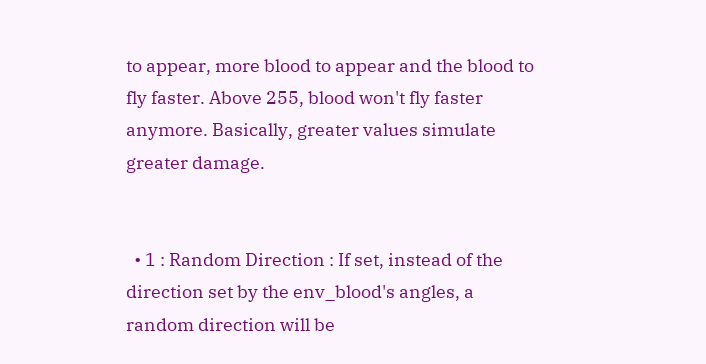to appear, more blood to appear and the blood to fly faster. Above 255, blood won't fly faster anymore. Basically, greater values simulate greater damage.


  • 1 : Random Direction : If set, instead of the direction set by the env_blood's angles, a random direction will be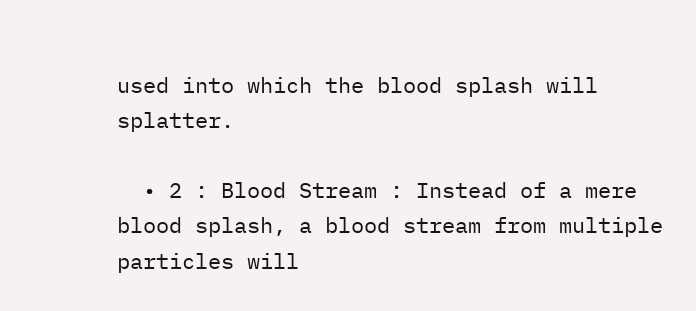used into which the blood splash will splatter.

  • 2 : Blood Stream : Instead of a mere blood splash, a blood stream from multiple particles will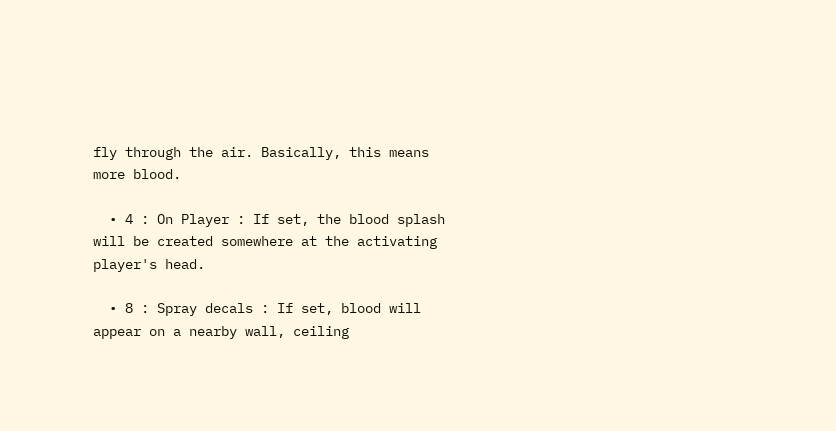fly through the air. Basically, this means more blood.

  • 4 : On Player : If set, the blood splash will be created somewhere at the activating player's head.

  • 8 : Spray decals : If set, blood will appear on a nearby wall, ceiling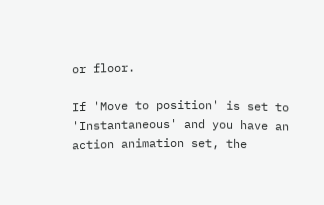or floor.

If 'Move to position' is set to 'Instantaneous' and you have an action animation set, the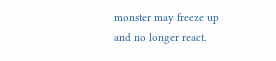monster may freeze up and no longer react.